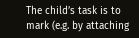The child’s task is to mark (e.g. by attaching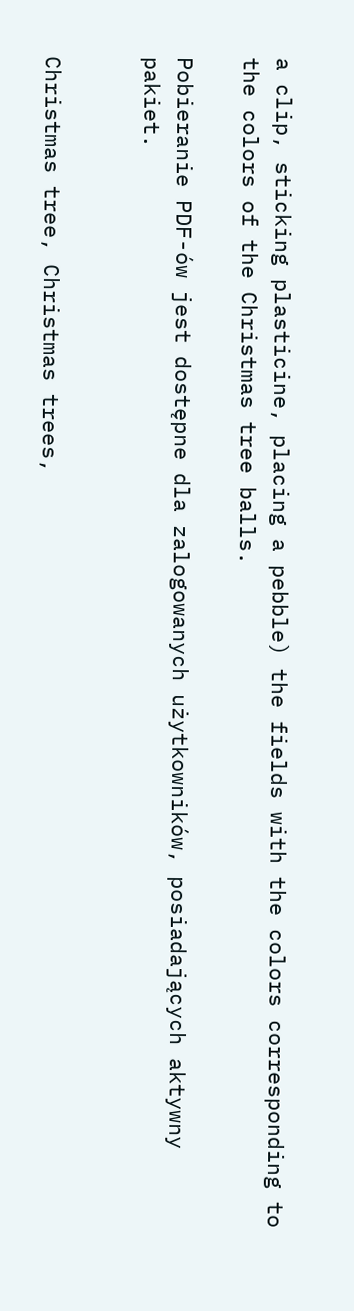a clip, sticking plasticine, placing a pebble) the fields with the colors corresponding to the colors of the Christmas tree balls.

Pobieranie PDF-ów jest dostępne dla zalogowanych użytkowników, posiadających aktywny pakiet.


Christmas tree, Christmas trees,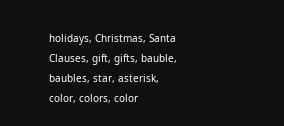holidays, Christmas, Santa Clauses, gift, gifts, bauble, baubles, star, asterisk, color, colors, color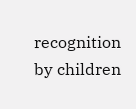recognition by children